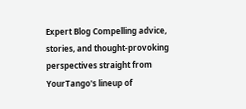Expert Blog Compelling advice, stories, and thought-provoking perspectives straight from YourTango's lineup of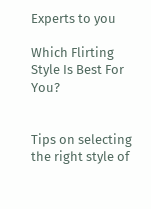Experts to you

Which Flirting Style Is Best For You?


Tips on selecting the right style of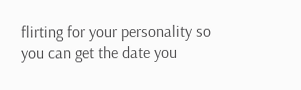flirting for your personality so you can get the date you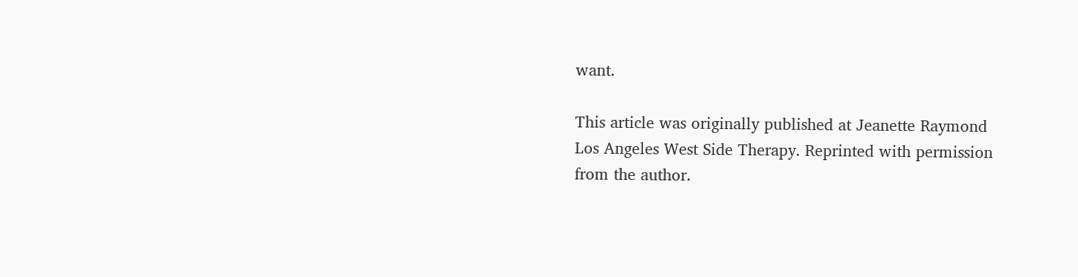want.

This article was originally published at Jeanette Raymond Los Angeles West Side Therapy. Reprinted with permission from the author.